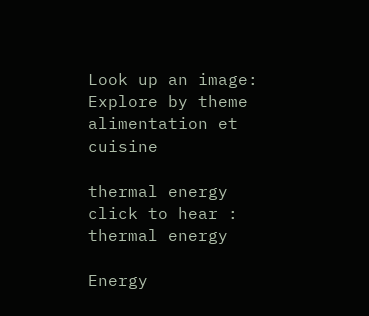Look up an image:
Explore by theme alimentation et cuisine

thermal energy click to hear : thermal energy

Energy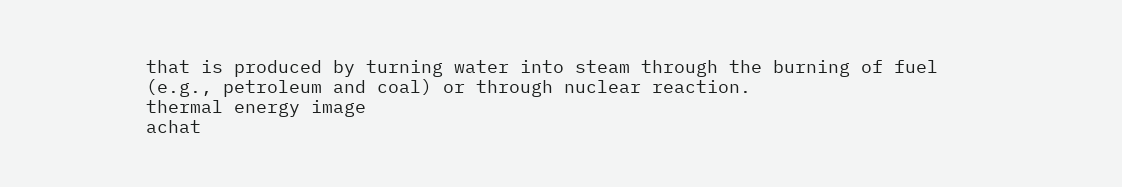that is produced by turning water into steam through the burning of fuel (e.g., petroleum and coal) or through nuclear reaction.
thermal energy image
achat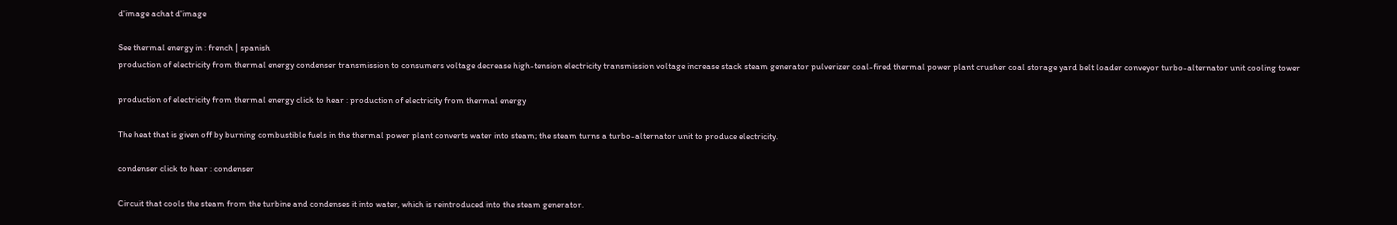d'image achat d'image

See thermal energy in : french | spanish
production of electricity from thermal energy condenser transmission to consumers voltage decrease high-tension electricity transmission voltage increase stack steam generator pulverizer coal-fired thermal power plant crusher coal storage yard belt loader conveyor turbo-alternator unit cooling tower

production of electricity from thermal energy click to hear : production of electricity from thermal energy

The heat that is given off by burning combustible fuels in the thermal power plant converts water into steam; the steam turns a turbo-alternator unit to produce electricity.

condenser click to hear : condenser

Circuit that cools the steam from the turbine and condenses it into water, which is reintroduced into the steam generator.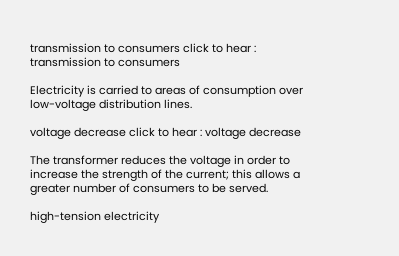transmission to consumers click to hear : transmission to consumers

Electricity is carried to areas of consumption over low-voltage distribution lines.

voltage decrease click to hear : voltage decrease

The transformer reduces the voltage in order to increase the strength of the current; this allows a greater number of consumers to be served.

high-tension electricity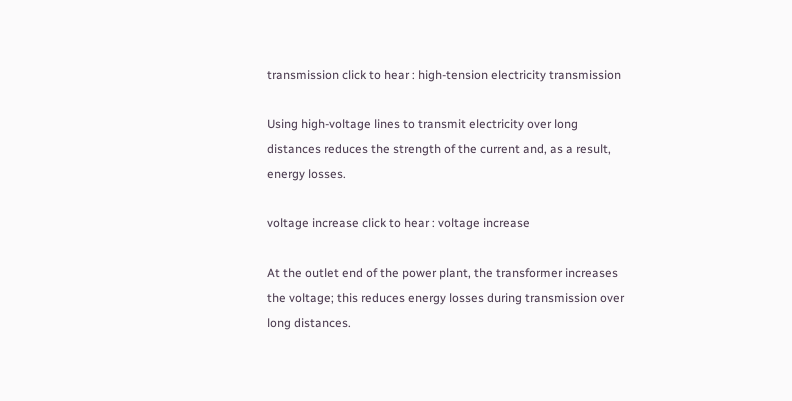transmission click to hear : high-tension electricity transmission

Using high-voltage lines to transmit electricity over long distances reduces the strength of the current and, as a result, energy losses.

voltage increase click to hear : voltage increase

At the outlet end of the power plant, the transformer increases the voltage; this reduces energy losses during transmission over long distances.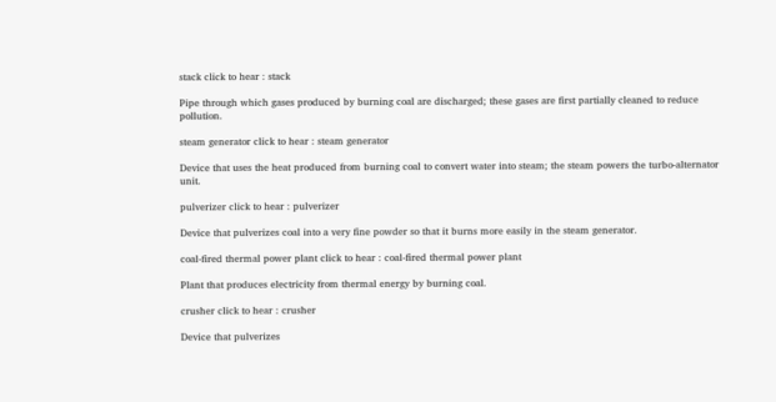stack click to hear : stack

Pipe through which gases produced by burning coal are discharged; these gases are first partially cleaned to reduce pollution.

steam generator click to hear : steam generator

Device that uses the heat produced from burning coal to convert water into steam; the steam powers the turbo-alternator unit.

pulverizer click to hear : pulverizer

Device that pulverizes coal into a very fine powder so that it burns more easily in the steam generator.

coal-fired thermal power plant click to hear : coal-fired thermal power plant

Plant that produces electricity from thermal energy by burning coal.

crusher click to hear : crusher

Device that pulverizes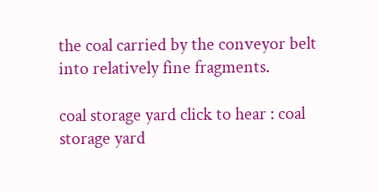the coal carried by the conveyor belt into relatively fine fragments.

coal storage yard click to hear : coal storage yard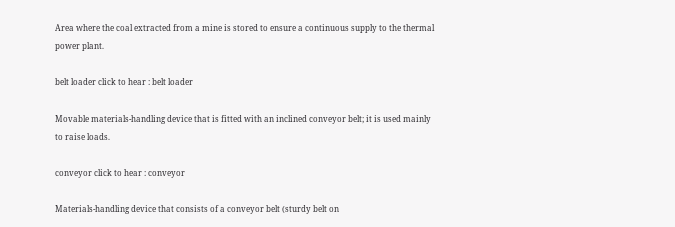Area where the coal extracted from a mine is stored to ensure a continuous supply to the thermal power plant.

belt loader click to hear : belt loader

Movable materials-handling device that is fitted with an inclined conveyor belt; it is used mainly to raise loads.

conveyor click to hear : conveyor

Materials-handling device that consists of a conveyor belt (sturdy belt on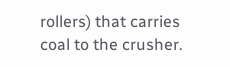rollers) that carries coal to the crusher.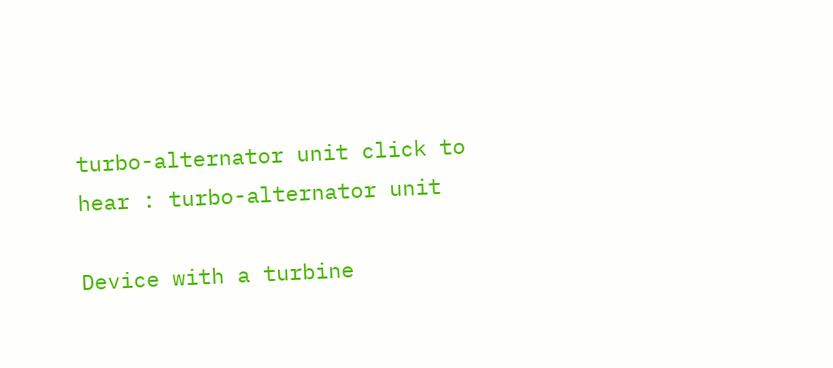turbo-alternator unit click to hear : turbo-alternator unit

Device with a turbine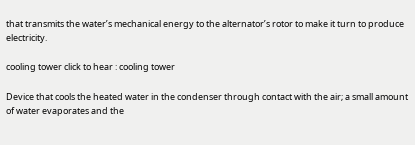that transmits the water’s mechanical energy to the alternator’s rotor to make it turn to produce electricity.

cooling tower click to hear : cooling tower

Device that cools the heated water in the condenser through contact with the air; a small amount of water evaporates and the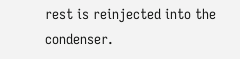rest is reinjected into the condenser.